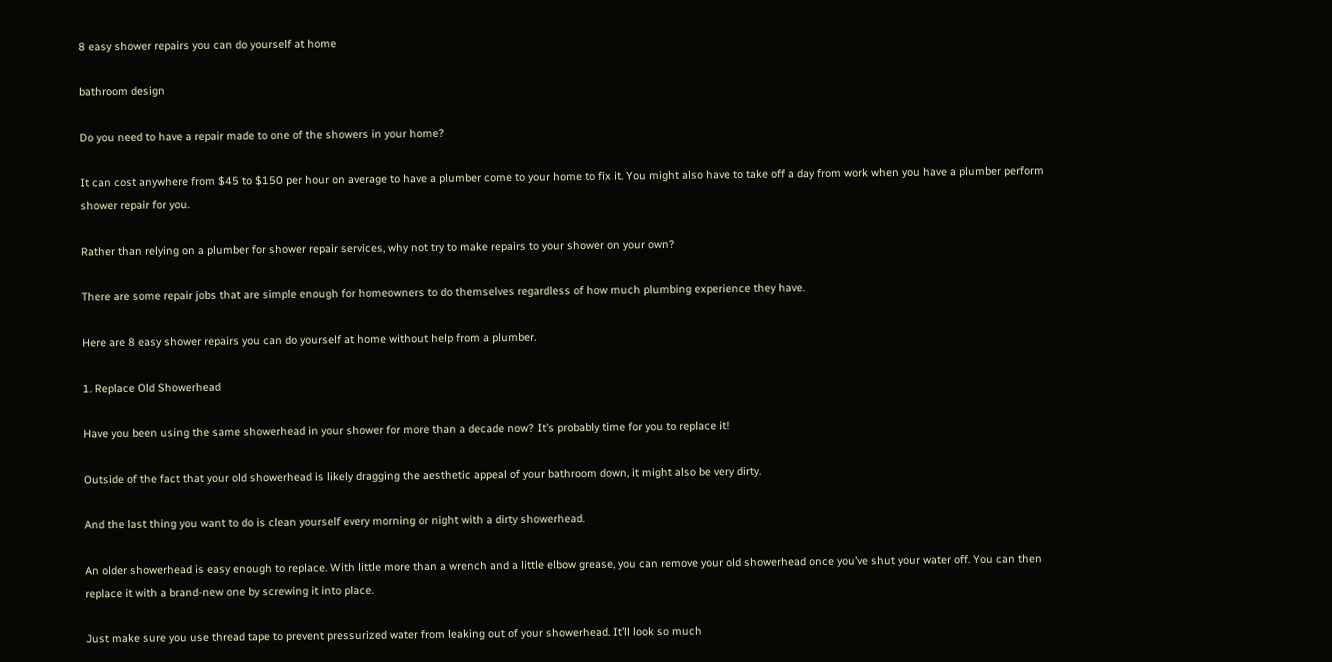8 easy shower repairs you can do yourself at home

bathroom design

Do you need to have a repair made to one of the showers in your home?

It can cost anywhere from $45 to $150 per hour on average to have a plumber come to your home to fix it. You might also have to take off a day from work when you have a plumber perform shower repair for you.

Rather than relying on a plumber for shower repair services, why not try to make repairs to your shower on your own?

There are some repair jobs that are simple enough for homeowners to do themselves regardless of how much plumbing experience they have.

Here are 8 easy shower repairs you can do yourself at home without help from a plumber.

1. Replace Old Showerhead

Have you been using the same showerhead in your shower for more than a decade now? It’s probably time for you to replace it!

Outside of the fact that your old showerhead is likely dragging the aesthetic appeal of your bathroom down, it might also be very dirty.

And the last thing you want to do is clean yourself every morning or night with a dirty showerhead.

An older showerhead is easy enough to replace. With little more than a wrench and a little elbow grease, you can remove your old showerhead once you’ve shut your water off. You can then replace it with a brand-new one by screwing it into place.

Just make sure you use thread tape to prevent pressurized water from leaking out of your showerhead. It’ll look so much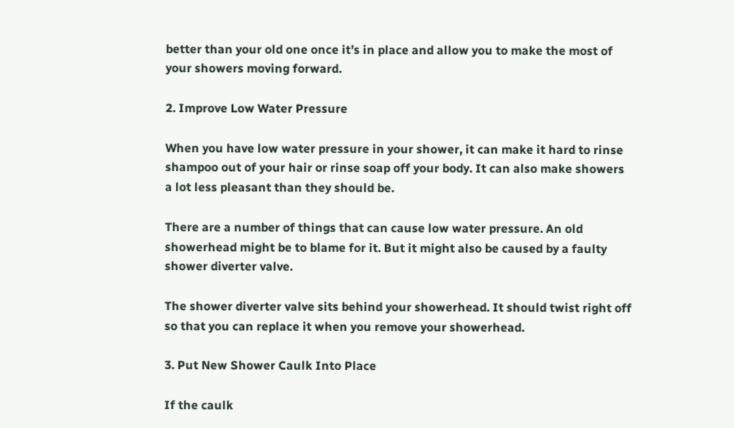better than your old one once it’s in place and allow you to make the most of your showers moving forward.

2. Improve Low Water Pressure

When you have low water pressure in your shower, it can make it hard to rinse shampoo out of your hair or rinse soap off your body. It can also make showers a lot less pleasant than they should be.

There are a number of things that can cause low water pressure. An old showerhead might be to blame for it. But it might also be caused by a faulty shower diverter valve.

The shower diverter valve sits behind your showerhead. It should twist right off so that you can replace it when you remove your showerhead.

3. Put New Shower Caulk Into Place

If the caulk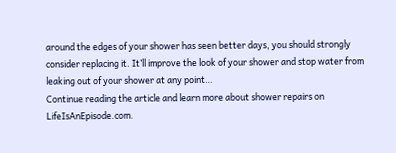around the edges of your shower has seen better days, you should strongly consider replacing it. It’ll improve the look of your shower and stop water from leaking out of your shower at any point…
Continue reading the article and learn more about shower repairs on LifeIsAnEpisode.com.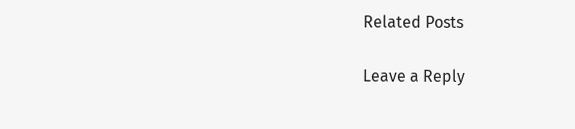Related Posts

Leave a Reply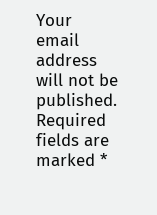Your email address will not be published. Required fields are marked *